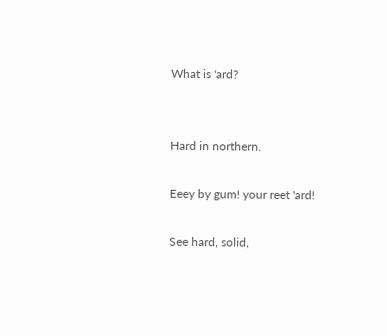What is 'ard?


Hard in northern.

Eeey by gum! your reet 'ard!

See hard, solid,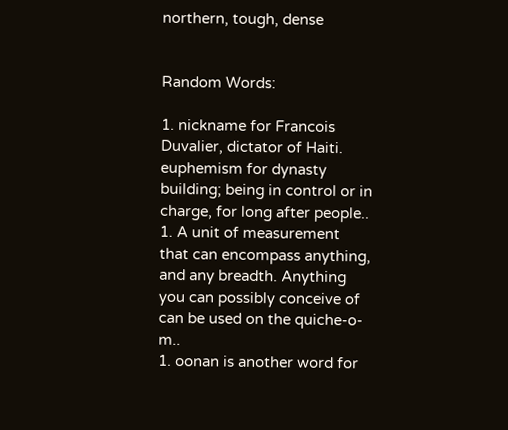northern, tough, dense


Random Words:

1. nickname for Francois Duvalier, dictator of Haiti. euphemism for dynasty building; being in control or in charge, for long after people..
1. A unit of measurement that can encompass anything, and any breadth. Anything you can possibly conceive of can be used on the quiche-o-m..
1. oonan is another word for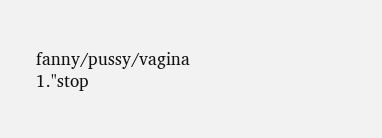fanny/pussy/vagina 1."stop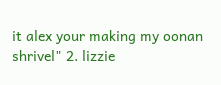it alex your making my oonan shrivel" 2. lizzie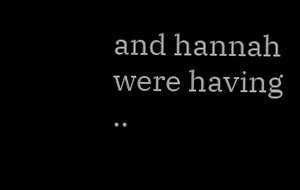and hannah were having ..